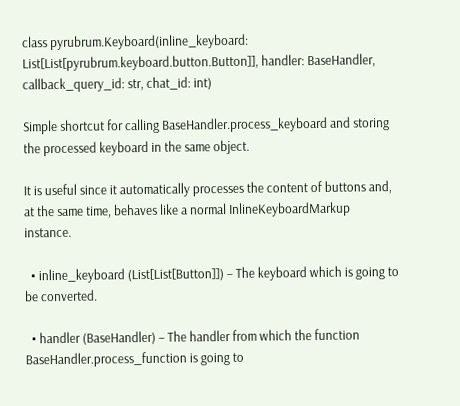class pyrubrum.Keyboard(inline_keyboard: List[List[pyrubrum.keyboard.button.Button]], handler: BaseHandler, callback_query_id: str, chat_id: int)

Simple shortcut for calling BaseHandler.process_keyboard and storing the processed keyboard in the same object.

It is useful since it automatically processes the content of buttons and, at the same time, behaves like a normal InlineKeyboardMarkup instance.

  • inline_keyboard (List[List[Button]]) – The keyboard which is going to be converted.

  • handler (BaseHandler) – The handler from which the function BaseHandler.process_function is going to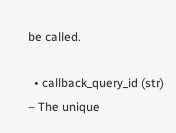be called.

  • callback_query_id (str) – The unique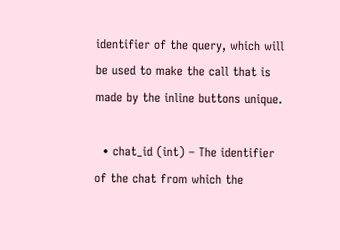identifier of the query, which will be used to make the call that is made by the inline buttons unique.

  • chat_id (int) – The identifier of the chat from which the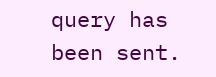query has been sent.